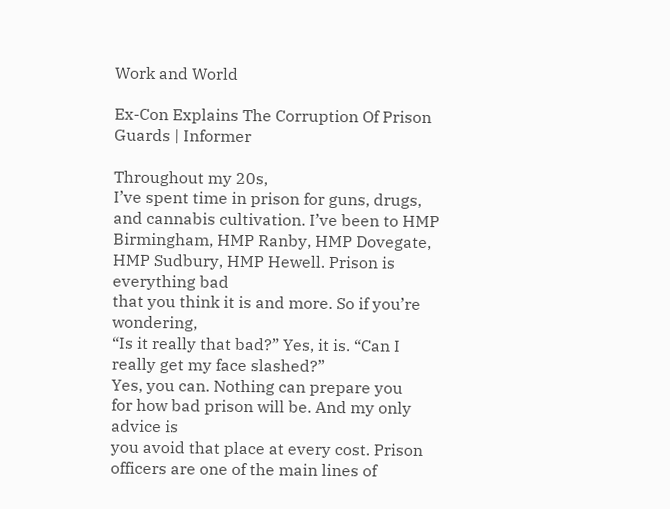Work and World

Ex-Con Explains The Corruption Of Prison Guards | Informer

Throughout my 20s,
I’ve spent time in prison for guns, drugs, and cannabis cultivation. I’ve been to HMP Birmingham, HMP Ranby, HMP Dovegate, HMP Sudbury, HMP Hewell. Prison is everything bad
that you think it is and more. So if you’re wondering,
“Is it really that bad?” Yes, it is. “Can I really get my face slashed?”
Yes, you can. Nothing can prepare you
for how bad prison will be. And my only advice is
you avoid that place at every cost. Prison officers are one of the main lines of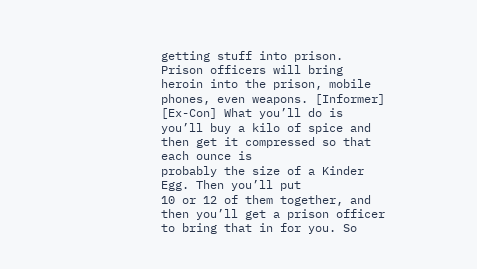getting stuff into prison. Prison officers will bring
heroin into the prison, mobile phones, even weapons. [Informer] [Ex-Con] What you’ll do is
you’ll buy a kilo of spice and then get it compressed so that each ounce is
probably the size of a Kinder Egg. Then you’ll put
10 or 12 of them together, and then you’ll get a prison officer
to bring that in for you. So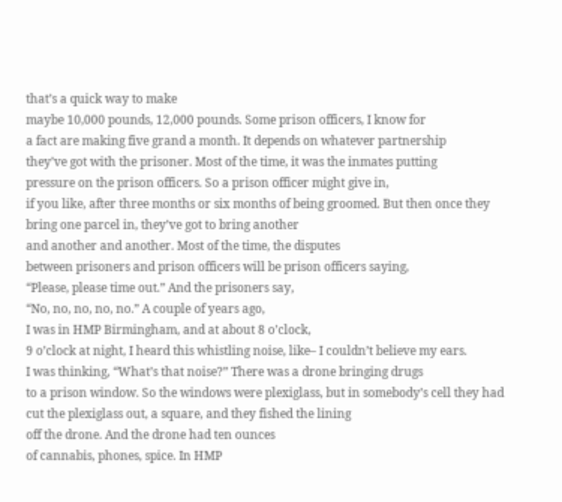that’s a quick way to make
maybe 10,000 pounds, 12,000 pounds. Some prison officers, I know for
a fact are making five grand a month. It depends on whatever partnership
they’ve got with the prisoner. Most of the time, it was the inmates putting
pressure on the prison officers. So a prison officer might give in,
if you like, after three months or six months of being groomed. But then once they
bring one parcel in, they’ve got to bring another
and another and another. Most of the time, the disputes
between prisoners and prison officers will be prison officers saying,
“Please, please time out.” And the prisoners say,
“No, no, no, no, no.” A couple of years ago,
I was in HMP Birmingham, and at about 8 o’clock,
9 o’clock at night, I heard this whistling noise, like– I couldn’t believe my ears.
I was thinking, “What’s that noise?” There was a drone bringing drugs
to a prison window. So the windows were plexiglass, but in somebody’s cell they had
cut the plexiglass out, a square, and they fished the lining
off the drone. And the drone had ten ounces
of cannabis, phones, spice. In HMP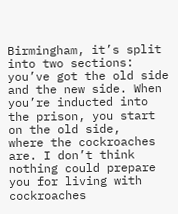Birmingham, it’s split into two sections: you’ve got the old side
and the new side. When you’re inducted into the prison, you start on the old side,
where the cockroaches are. I don’t think nothing could prepare
you for living with cockroaches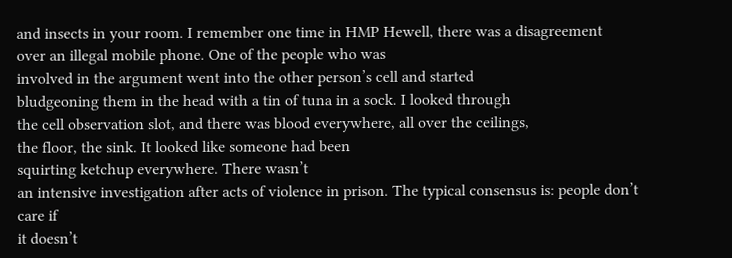and insects in your room. I remember one time in HMP Hewell, there was a disagreement
over an illegal mobile phone. One of the people who was
involved in the argument went into the other person’s cell and started
bludgeoning them in the head with a tin of tuna in a sock. I looked through
the cell observation slot, and there was blood everywhere, all over the ceilings,
the floor, the sink. It looked like someone had been
squirting ketchup everywhere. There wasn’t
an intensive investigation after acts of violence in prison. The typical consensus is: people don’t care if
it doesn’t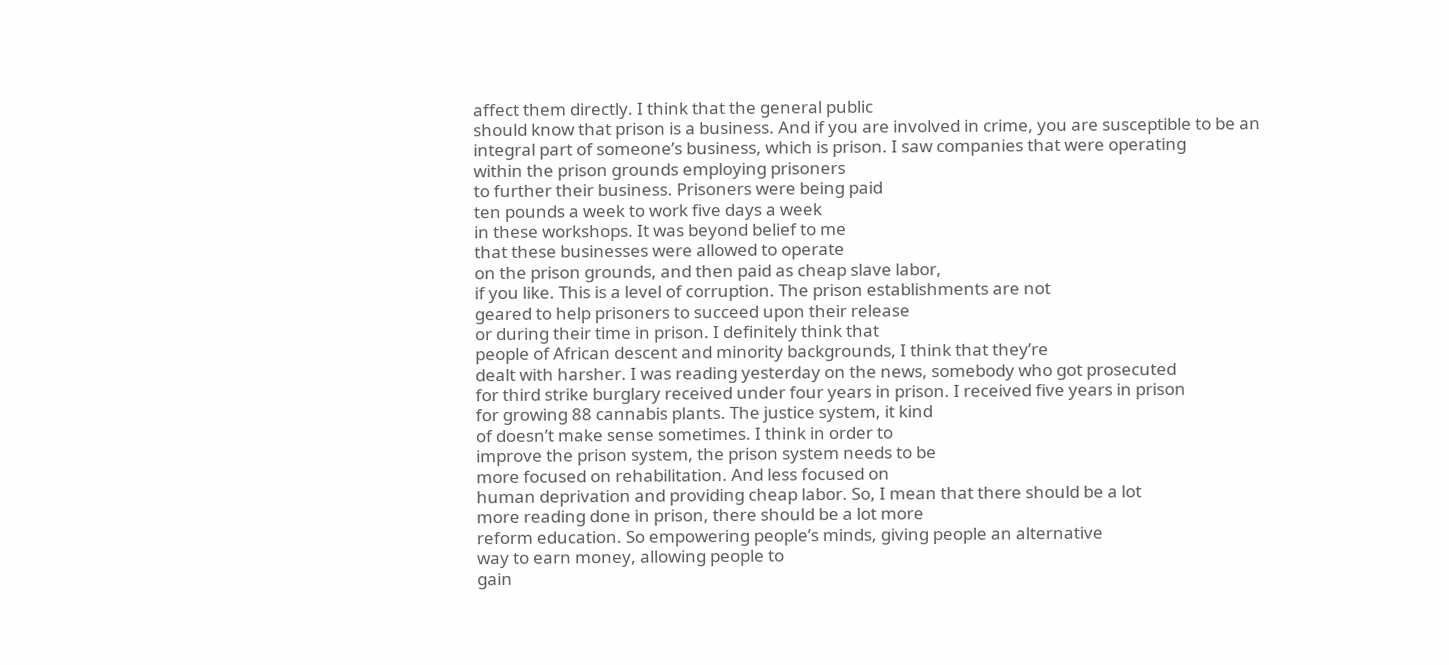affect them directly. I think that the general public
should know that prison is a business. And if you are involved in crime, you are susceptible to be an
integral part of someone’s business, which is prison. I saw companies that were operating
within the prison grounds employing prisoners
to further their business. Prisoners were being paid
ten pounds a week to work five days a week
in these workshops. It was beyond belief to me
that these businesses were allowed to operate
on the prison grounds, and then paid as cheap slave labor,
if you like. This is a level of corruption. The prison establishments are not
geared to help prisoners to succeed upon their release
or during their time in prison. I definitely think that
people of African descent and minority backgrounds, I think that they’re
dealt with harsher. I was reading yesterday on the news, somebody who got prosecuted
for third strike burglary received under four years in prison. I received five years in prison
for growing 88 cannabis plants. The justice system, it kind
of doesn’t make sense sometimes. I think in order to
improve the prison system, the prison system needs to be
more focused on rehabilitation. And less focused on
human deprivation and providing cheap labor. So, I mean that there should be a lot
more reading done in prison, there should be a lot more
reform education. So empowering people’s minds, giving people an alternative
way to earn money, allowing people to
gain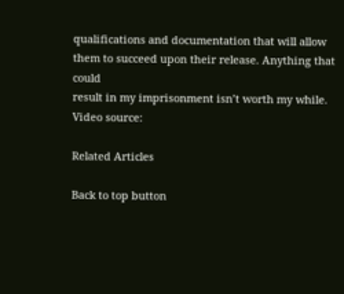qualifications and documentation that will allow
them to succeed upon their release. Anything that could
result in my imprisonment isn’t worth my while.
Video source:

Related Articles

Back to top button